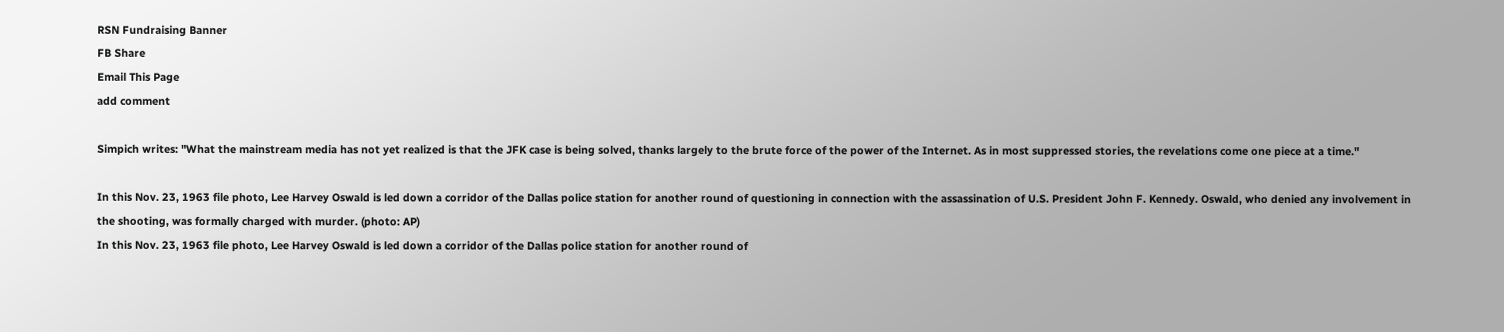RSN Fundraising Banner
FB Share
Email This Page
add comment

Simpich writes: "What the mainstream media has not yet realized is that the JFK case is being solved, thanks largely to the brute force of the power of the Internet. As in most suppressed stories, the revelations come one piece at a time."

In this Nov. 23, 1963 file photo, Lee Harvey Oswald is led down a corridor of the Dallas police station for another round of questioning in connection with the assassination of U.S. President John F. Kennedy. Oswald, who denied any involvement in the shooting, was formally charged with murder. (photo: AP)
In this Nov. 23, 1963 file photo, Lee Harvey Oswald is led down a corridor of the Dallas police station for another round of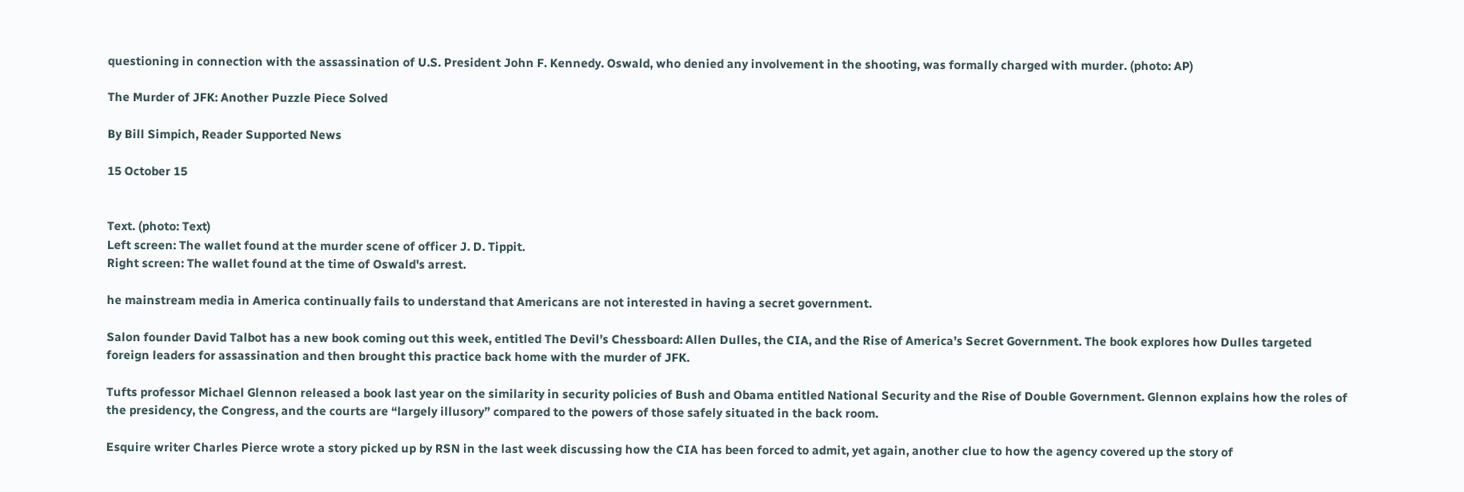questioning in connection with the assassination of U.S. President John F. Kennedy. Oswald, who denied any involvement in the shooting, was formally charged with murder. (photo: AP)

The Murder of JFK: Another Puzzle Piece Solved

By Bill Simpich, Reader Supported News

15 October 15


Text. (photo: Text)
Left screen: The wallet found at the murder scene of officer J. D. Tippit.
Right screen: The wallet found at the time of Oswald's arrest.

he mainstream media in America continually fails to understand that Americans are not interested in having a secret government.

Salon founder David Talbot has a new book coming out this week, entitled The Devil’s Chessboard: Allen Dulles, the CIA, and the Rise of America’s Secret Government. The book explores how Dulles targeted foreign leaders for assassination and then brought this practice back home with the murder of JFK.

Tufts professor Michael Glennon released a book last year on the similarity in security policies of Bush and Obama entitled National Security and the Rise of Double Government. Glennon explains how the roles of the presidency, the Congress, and the courts are “largely illusory” compared to the powers of those safely situated in the back room.

Esquire writer Charles Pierce wrote a story picked up by RSN in the last week discussing how the CIA has been forced to admit, yet again, another clue to how the agency covered up the story of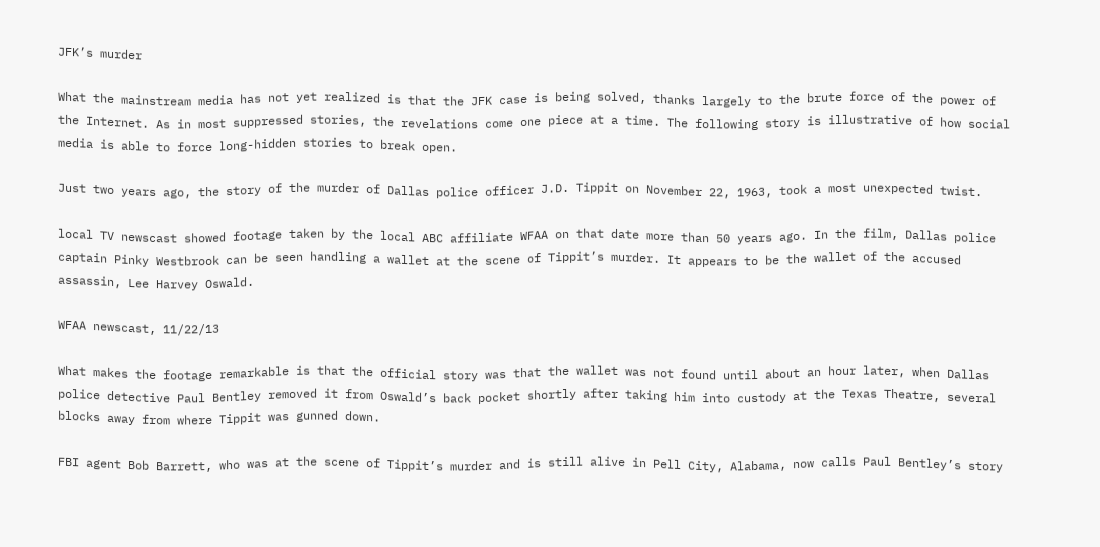JFK’s murder

What the mainstream media has not yet realized is that the JFK case is being solved, thanks largely to the brute force of the power of the Internet. As in most suppressed stories, the revelations come one piece at a time. The following story is illustrative of how social media is able to force long-hidden stories to break open.

Just two years ago, the story of the murder of Dallas police officer J.D. Tippit on November 22, 1963, took a most unexpected twist.

local TV newscast showed footage taken by the local ABC affiliate WFAA on that date more than 50 years ago. In the film, Dallas police captain Pinky Westbrook can be seen handling a wallet at the scene of Tippit’s murder. It appears to be the wallet of the accused assassin, Lee Harvey Oswald.

WFAA newscast, 11/22/13

What makes the footage remarkable is that the official story was that the wallet was not found until about an hour later, when Dallas police detective Paul Bentley removed it from Oswald’s back pocket shortly after taking him into custody at the Texas Theatre, several blocks away from where Tippit was gunned down.

FBI agent Bob Barrett, who was at the scene of Tippit’s murder and is still alive in Pell City, Alabama, now calls Paul Bentley’s story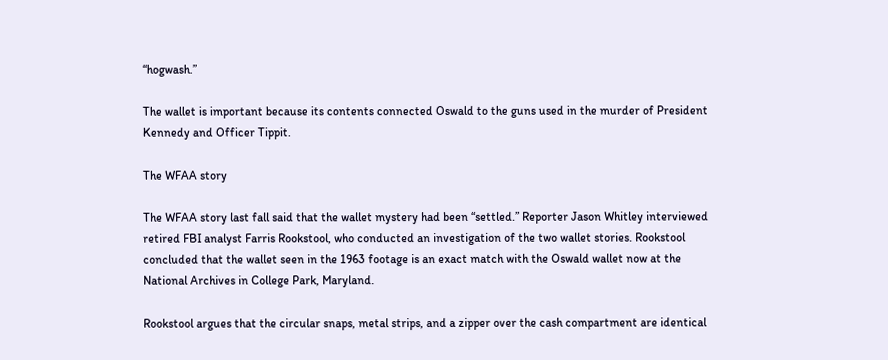“hogwash.”

The wallet is important because its contents connected Oswald to the guns used in the murder of President Kennedy and Officer Tippit.

The WFAA story

The WFAA story last fall said that the wallet mystery had been “settled.” Reporter Jason Whitley interviewed retired FBI analyst Farris Rookstool, who conducted an investigation of the two wallet stories. Rookstool concluded that the wallet seen in the 1963 footage is an exact match with the Oswald wallet now at the National Archives in College Park, Maryland.

Rookstool argues that the circular snaps, metal strips, and a zipper over the cash compartment are identical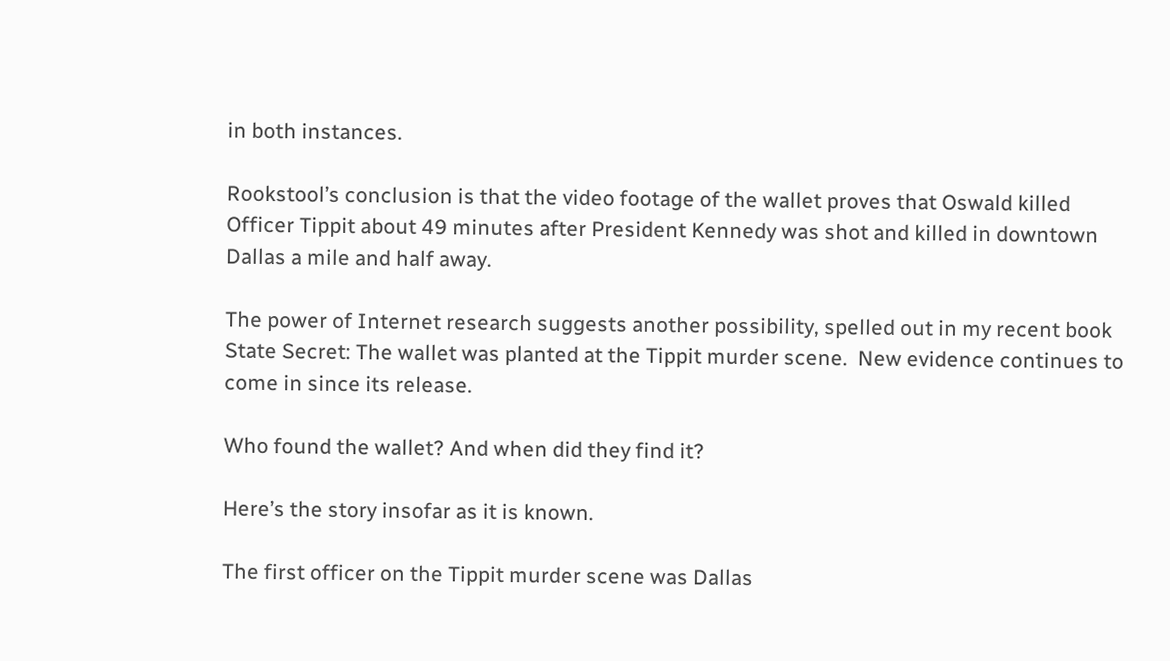in both instances.

Rookstool’s conclusion is that the video footage of the wallet proves that Oswald killed Officer Tippit about 49 minutes after President Kennedy was shot and killed in downtown Dallas a mile and half away.

The power of Internet research suggests another possibility, spelled out in my recent book State Secret: The wallet was planted at the Tippit murder scene.  New evidence continues to come in since its release.

Who found the wallet? And when did they find it?

Here’s the story insofar as it is known.

The first officer on the Tippit murder scene was Dallas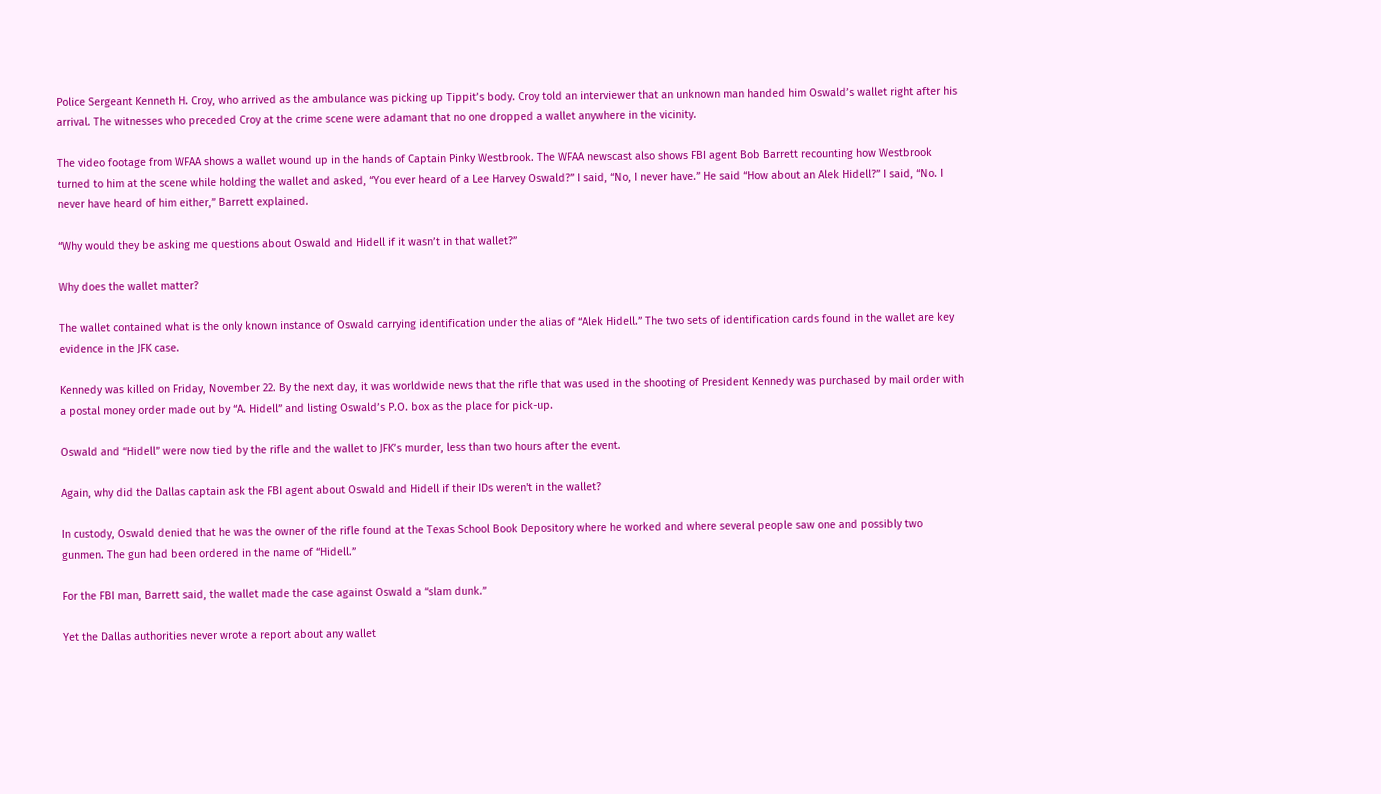Police Sergeant Kenneth H. Croy, who arrived as the ambulance was picking up Tippit’s body. Croy told an interviewer that an unknown man handed him Oswald’s wallet right after his arrival. The witnesses who preceded Croy at the crime scene were adamant that no one dropped a wallet anywhere in the vicinity.

The video footage from WFAA shows a wallet wound up in the hands of Captain Pinky Westbrook. The WFAA newscast also shows FBI agent Bob Barrett recounting how Westbrook turned to him at the scene while holding the wallet and asked, “You ever heard of a Lee Harvey Oswald?” I said, “No, I never have.” He said “How about an Alek Hidell?” I said, “No. I never have heard of him either,” Barrett explained.

“Why would they be asking me questions about Oswald and Hidell if it wasn’t in that wallet?”

Why does the wallet matter?

The wallet contained what is the only known instance of Oswald carrying identification under the alias of “Alek Hidell.” The two sets of identification cards found in the wallet are key evidence in the JFK case.

Kennedy was killed on Friday, November 22. By the next day, it was worldwide news that the rifle that was used in the shooting of President Kennedy was purchased by mail order with a postal money order made out by “A. Hidell” and listing Oswald’s P.O. box as the place for pick-up.

Oswald and “Hidell” were now tied by the rifle and the wallet to JFK’s murder, less than two hours after the event.

Again, why did the Dallas captain ask the FBI agent about Oswald and Hidell if their IDs weren't in the wallet?

In custody, Oswald denied that he was the owner of the rifle found at the Texas School Book Depository where he worked and where several people saw one and possibly two gunmen. The gun had been ordered in the name of “Hidell.”

For the FBI man, Barrett said, the wallet made the case against Oswald a “slam dunk.”

Yet the Dallas authorities never wrote a report about any wallet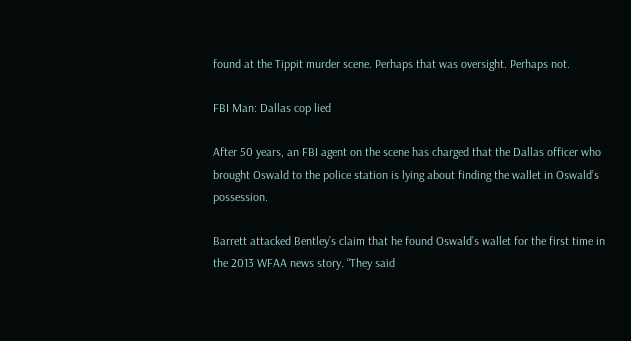found at the Tippit murder scene. Perhaps that was oversight. Perhaps not.

FBI Man: Dallas cop lied

After 50 years, an FBI agent on the scene has charged that the Dallas officer who brought Oswald to the police station is lying about finding the wallet in Oswald’s possession.

Barrett attacked Bentley’s claim that he found Oswald’s wallet for the first time in the 2013 WFAA news story. “They said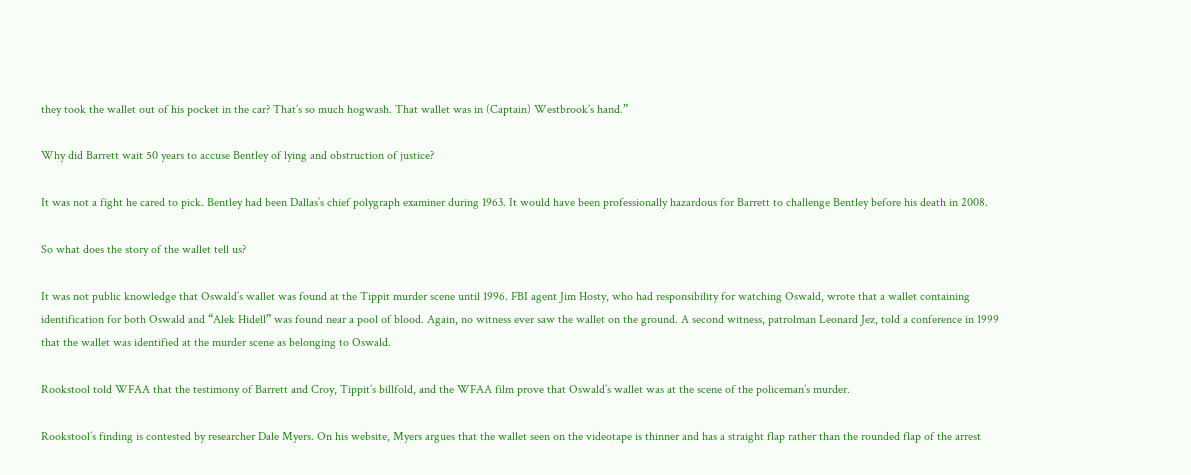they took the wallet out of his pocket in the car? That’s so much hogwash. That wallet was in (Captain) Westbrook’s hand.”

Why did Barrett wait 50 years to accuse Bentley of lying and obstruction of justice?

It was not a fight he cared to pick. Bentley had been Dallas’s chief polygraph examiner during 1963. It would have been professionally hazardous for Barrett to challenge Bentley before his death in 2008.

So what does the story of the wallet tell us?

It was not public knowledge that Oswald’s wallet was found at the Tippit murder scene until 1996. FBI agent Jim Hosty, who had responsibility for watching Oswald, wrote that a wallet containing identification for both Oswald and “Alek Hidell” was found near a pool of blood. Again, no witness ever saw the wallet on the ground. A second witness, patrolman Leonard Jez, told a conference in 1999 that the wallet was identified at the murder scene as belonging to Oswald.

Rookstool told WFAA that the testimony of Barrett and Croy, Tippit’s billfold, and the WFAA film prove that Oswald’s wallet was at the scene of the policeman’s murder.

Rookstool’s finding is contested by researcher Dale Myers. On his website, Myers argues that the wallet seen on the videotape is thinner and has a straight flap rather than the rounded flap of the arrest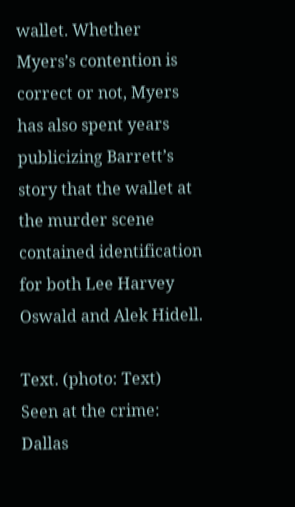wallet. Whether Myers’s contention is correct or not, Myers has also spent years publicizing Barrett’s story that the wallet at the murder scene contained identification for both Lee Harvey Oswald and Alek Hidell.

Text. (photo: Text)
Seen at the crime: Dallas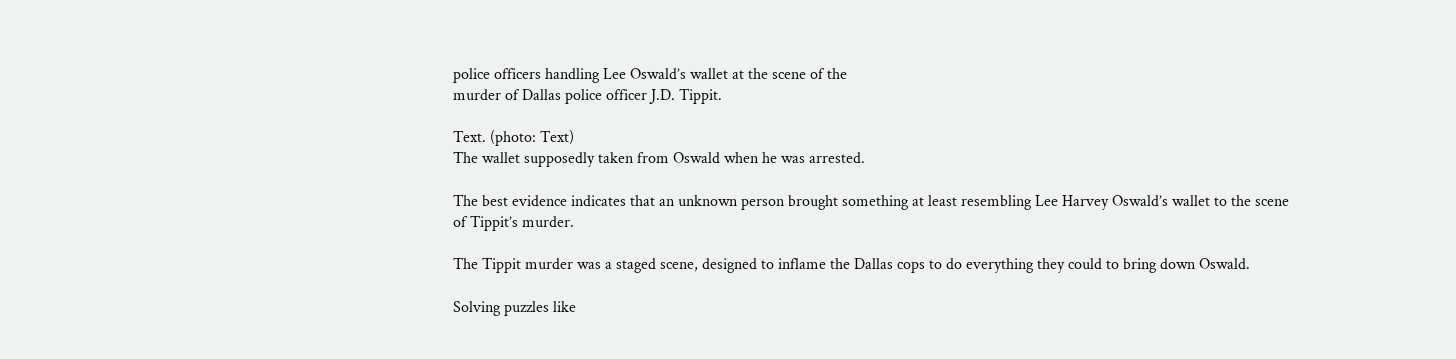police officers handling Lee Oswald’s wallet at the scene of the
murder of Dallas police officer J.D. Tippit.

Text. (photo: Text)
The wallet supposedly taken from Oswald when he was arrested.

The best evidence indicates that an unknown person brought something at least resembling Lee Harvey Oswald’s wallet to the scene of Tippit’s murder.

The Tippit murder was a staged scene, designed to inflame the Dallas cops to do everything they could to bring down Oswald.

Solving puzzles like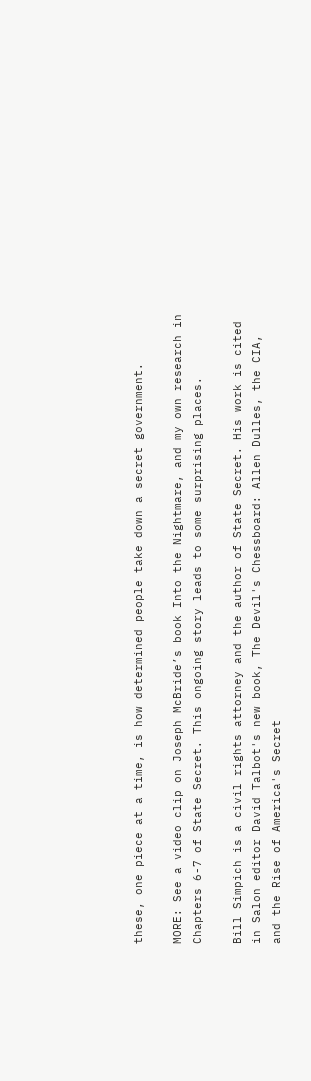these, one piece at a time, is how determined people take down a secret government.

MORE: See a video clip on Joseph McBride’s book Into the Nightmare, and my own research in Chapters 6-7 of State Secret. This ongoing story leads to some surprising places.

Bill Simpich is a civil rights attorney and the author of State Secret. His work is cited in Salon editor David Talbot's new book, The Devil's Chessboard: Allen Dulles, the CIA, and the Rise of America's Secret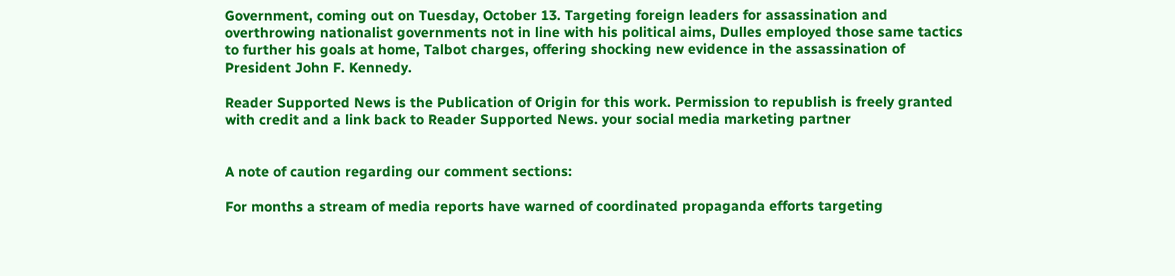Government, coming out on Tuesday, October 13. Targeting foreign leaders for assassination and overthrowing nationalist governments not in line with his political aims, Dulles employed those same tactics to further his goals at home, Talbot charges, offering shocking new evidence in the assassination of President John F. Kennedy.

Reader Supported News is the Publication of Origin for this work. Permission to republish is freely granted with credit and a link back to Reader Supported News. your social media marketing partner


A note of caution regarding our comment sections:

For months a stream of media reports have warned of coordinated propaganda efforts targeting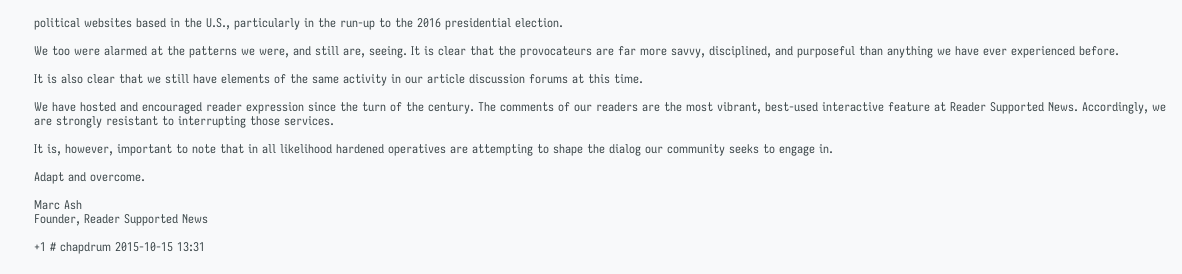political websites based in the U.S., particularly in the run-up to the 2016 presidential election.

We too were alarmed at the patterns we were, and still are, seeing. It is clear that the provocateurs are far more savvy, disciplined, and purposeful than anything we have ever experienced before.

It is also clear that we still have elements of the same activity in our article discussion forums at this time.

We have hosted and encouraged reader expression since the turn of the century. The comments of our readers are the most vibrant, best-used interactive feature at Reader Supported News. Accordingly, we are strongly resistant to interrupting those services.

It is, however, important to note that in all likelihood hardened operatives are attempting to shape the dialog our community seeks to engage in.

Adapt and overcome.

Marc Ash
Founder, Reader Supported News

+1 # chapdrum 2015-10-15 13:31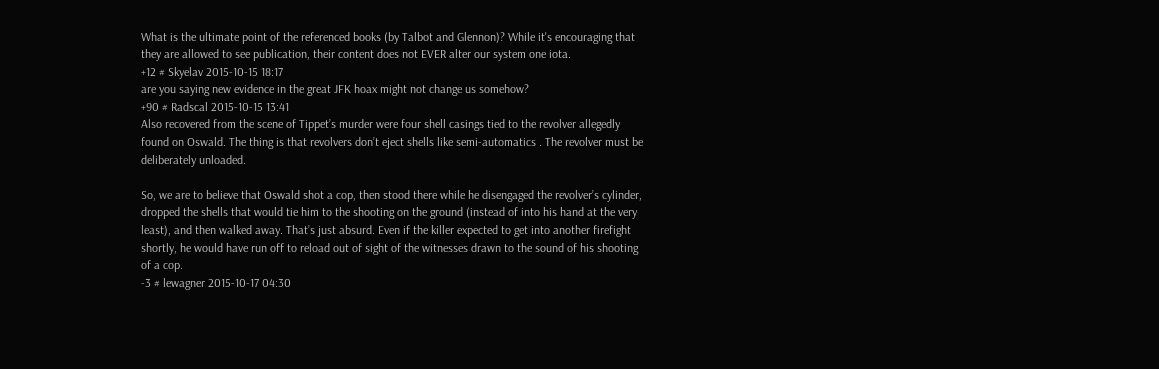What is the ultimate point of the referenced books (by Talbot and Glennon)? While it's encouraging that they are allowed to see publication, their content does not EVER alter our system one iota.
+12 # Skyelav 2015-10-15 18:17
are you saying new evidence in the great JFK hoax might not change us somehow?
+90 # Radscal 2015-10-15 13:41
Also recovered from the scene of Tippet’s murder were four shell casings tied to the revolver allegedly found on Oswald. The thing is that revolvers don’t eject shells like semi-automatics . The revolver must be deliberately unloaded.

So, we are to believe that Oswald shot a cop, then stood there while he disengaged the revolver’s cylinder, dropped the shells that would tie him to the shooting on the ground (instead of into his hand at the very least), and then walked away. That’s just absurd. Even if the killer expected to get into another firefight shortly, he would have run off to reload out of sight of the witnesses drawn to the sound of his shooting of a cop.
-3 # lewagner 2015-10-17 04:30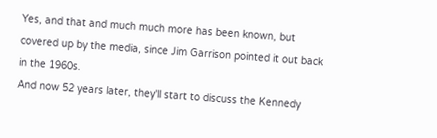Yes, and that and much much more has been known, but covered up by the media, since Jim Garrison pointed it out back in the 1960s.
And now 52 years later, they'll start to discuss the Kennedy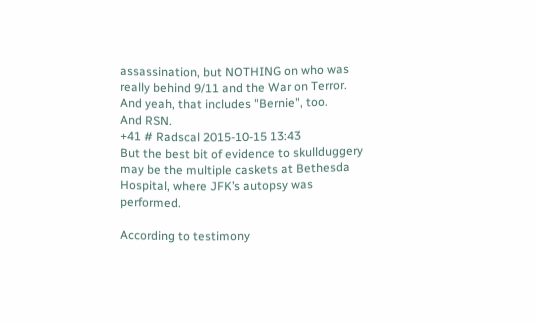assassination, but NOTHING on who was really behind 9/11 and the War on Terror.
And yeah, that includes "Bernie", too.
And RSN.
+41 # Radscal 2015-10-15 13:43
But the best bit of evidence to skullduggery may be the multiple caskets at Bethesda Hospital, where JFK’s autopsy was performed.

According to testimony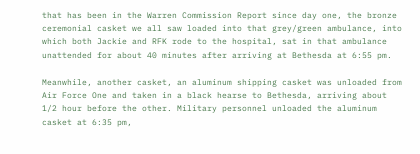that has been in the Warren Commission Report since day one, the bronze ceremonial casket we all saw loaded into that grey/green ambulance, into which both Jackie and RFK rode to the hospital, sat in that ambulance unattended for about 40 minutes after arriving at Bethesda at 6:55 pm.

Meanwhile, another casket, an aluminum shipping casket was unloaded from Air Force One and taken in a black hearse to Bethesda, arriving about 1/2 hour before the other. Military personnel unloaded the aluminum casket at 6:35 pm,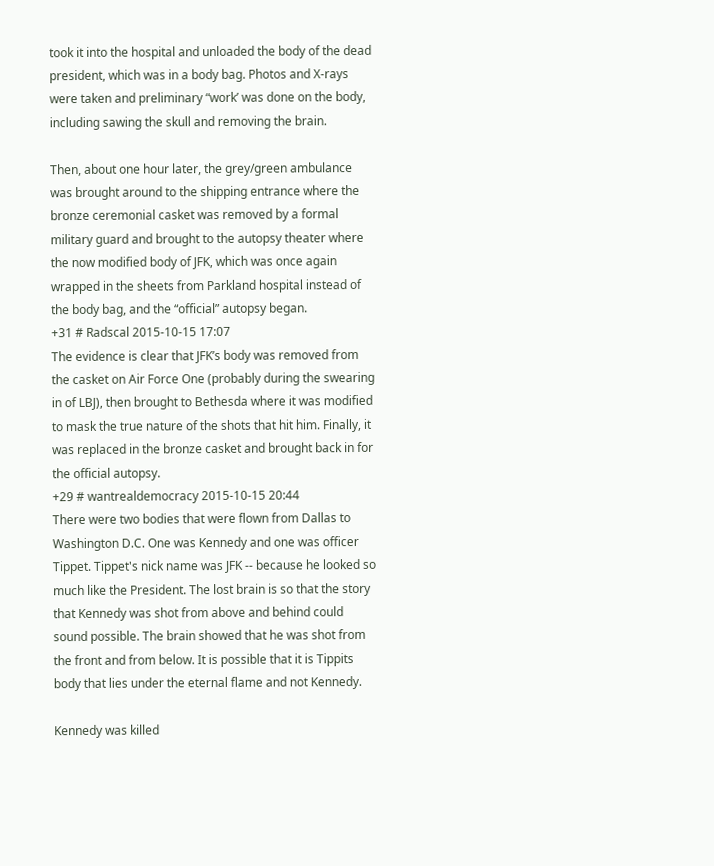took it into the hospital and unloaded the body of the dead president, which was in a body bag. Photos and X-rays were taken and preliminary “work’ was done on the body, including sawing the skull and removing the brain.

Then, about one hour later, the grey/green ambulance was brought around to the shipping entrance where the bronze ceremonial casket was removed by a formal military guard and brought to the autopsy theater where the now modified body of JFK, which was once again wrapped in the sheets from Parkland hospital instead of the body bag, and the “official” autopsy began.
+31 # Radscal 2015-10-15 17:07
The evidence is clear that JFK’s body was removed from the casket on Air Force One (probably during the swearing in of LBJ), then brought to Bethesda where it was modified to mask the true nature of the shots that hit him. Finally, it was replaced in the bronze casket and brought back in for the official autopsy.
+29 # wantrealdemocracy 2015-10-15 20:44
There were two bodies that were flown from Dallas to Washington D.C. One was Kennedy and one was officer Tippet. Tippet's nick name was JFK -- because he looked so much like the President. The lost brain is so that the story that Kennedy was shot from above and behind could sound possible. The brain showed that he was shot from the front and from below. It is possible that it is Tippits body that lies under the eternal flame and not Kennedy.

Kennedy was killed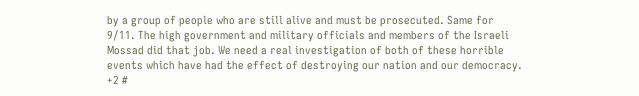by a group of people who are still alive and must be prosecuted. Same for 9/11. The high government and military officials and members of the Israeli Mossad did that job. We need a real investigation of both of these horrible events which have had the effect of destroying our nation and our democracy.
+2 #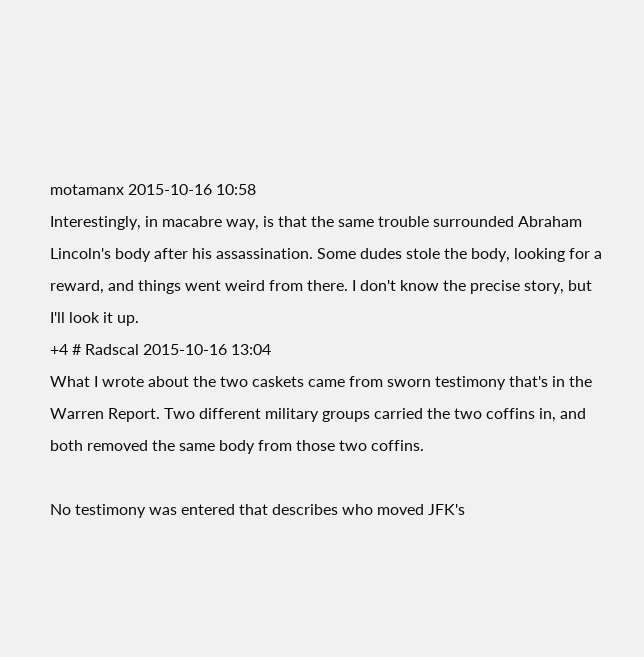motamanx 2015-10-16 10:58
Interestingly, in macabre way, is that the same trouble surrounded Abraham Lincoln's body after his assassination. Some dudes stole the body, looking for a reward, and things went weird from there. I don't know the precise story, but I'll look it up.
+4 # Radscal 2015-10-16 13:04
What I wrote about the two caskets came from sworn testimony that's in the Warren Report. Two different military groups carried the two coffins in, and both removed the same body from those two coffins.

No testimony was entered that describes who moved JFK's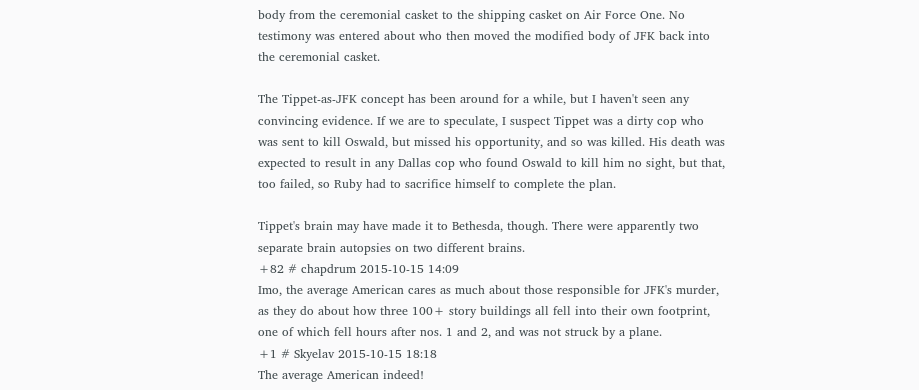body from the ceremonial casket to the shipping casket on Air Force One. No testimony was entered about who then moved the modified body of JFK back into the ceremonial casket.

The Tippet-as-JFK concept has been around for a while, but I haven't seen any convincing evidence. If we are to speculate, I suspect Tippet was a dirty cop who was sent to kill Oswald, but missed his opportunity, and so was killed. His death was expected to result in any Dallas cop who found Oswald to kill him no sight, but that, too failed, so Ruby had to sacrifice himself to complete the plan.

Tippet's brain may have made it to Bethesda, though. There were apparently two separate brain autopsies on two different brains.
+82 # chapdrum 2015-10-15 14:09
Imo, the average American cares as much about those responsible for JFK's murder, as they do about how three 100+ story buildings all fell into their own footprint, one of which fell hours after nos. 1 and 2, and was not struck by a plane.
+1 # Skyelav 2015-10-15 18:18
The average American indeed!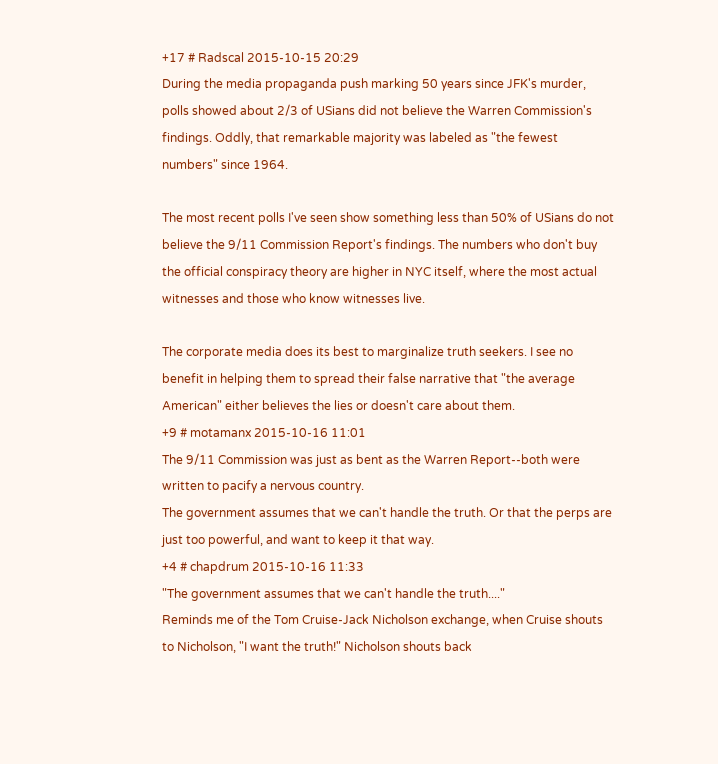+17 # Radscal 2015-10-15 20:29
During the media propaganda push marking 50 years since JFK's murder, polls showed about 2/3 of USians did not believe the Warren Commission's findings. Oddly, that remarkable majority was labeled as "the fewest numbers" since 1964.

The most recent polls I've seen show something less than 50% of USians do not believe the 9/11 Commission Report's findings. The numbers who don't buy the official conspiracy theory are higher in NYC itself, where the most actual witnesses and those who know witnesses live.

The corporate media does its best to marginalize truth seekers. I see no benefit in helping them to spread their false narrative that "the average American" either believes the lies or doesn't care about them.
+9 # motamanx 2015-10-16 11:01
The 9/11 Commission was just as bent as the Warren Report--both were written to pacify a nervous country.
The government assumes that we can't handle the truth. Or that the perps are just too powerful, and want to keep it that way.
+4 # chapdrum 2015-10-16 11:33
"The government assumes that we can't handle the truth...."
Reminds me of the Tom Cruise-Jack Nicholson exchange, when Cruise shouts to Nicholson, "I want the truth!" Nicholson shouts back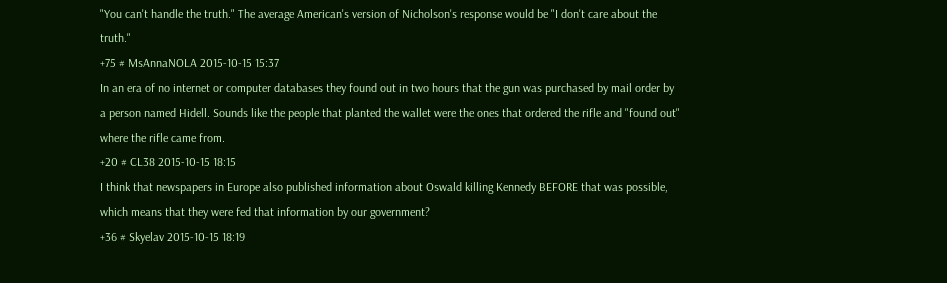"You can't handle the truth." The average American's version of Nicholson's response would be "I don't care about the truth."
+75 # MsAnnaNOLA 2015-10-15 15:37
In an era of no internet or computer databases they found out in two hours that the gun was purchased by mail order by a person named Hidell. Sounds like the people that planted the wallet were the ones that ordered the rifle and "found out" where the rifle came from.
+20 # CL38 2015-10-15 18:15
I think that newspapers in Europe also published information about Oswald killing Kennedy BEFORE that was possible, which means that they were fed that information by our government?
+36 # Skyelav 2015-10-15 18:19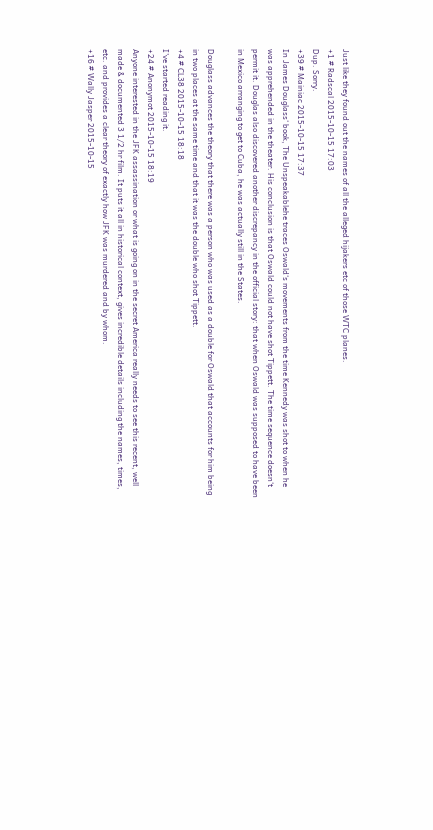Just like they found out the names of all the alleged hijakers etc of those WTC planes.
+1 # Radscal 2015-10-15 17:03
Dup. Sorry.
+39 # Mainiac 2015-10-15 17:37
In James Douglass‘ book, The Unspeakablehe traces Oswald‘s movements from the time Kennedy was shot to when he was apprehended in the theater. His conclusion is that Oswald could not have shot Tippett. The time sequence doesn‘t permit it. Douglas also discovered another discrepancy in the official story: that when Oswald was supposed to have been in Mexico arranging to get to Cuba, he was actually still in the States.

Douglass advances the theory that there was a person who was used as a double for Oswald that accounts for him being in two places at the same time and that it was the double who shot Tippett.
+4 # CL38 2015-10-15 18:18
I've started reading it.
+24 # Anonymot 2015-10-15 18:19
Anyone interested in the JFK assassination or what is going on in the secret America really needs to see this recent, well made & documented 3 1/2 hr film. It puts it all in historical context, gives incredible details including the names, times, etc. and provides a clear theory of exactly how JFK was murdered and by whom.
+16 # Wally Jasper 2015-10-15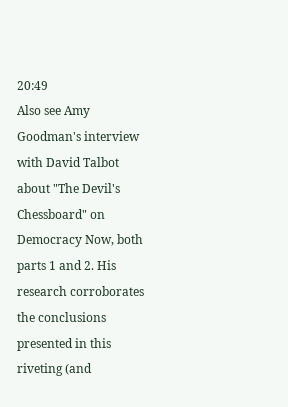20:49
Also see Amy Goodman's interview with David Talbot about "The Devil's Chessboard" on Democracy Now, both parts 1 and 2. His research corroborates the conclusions presented in this riveting (and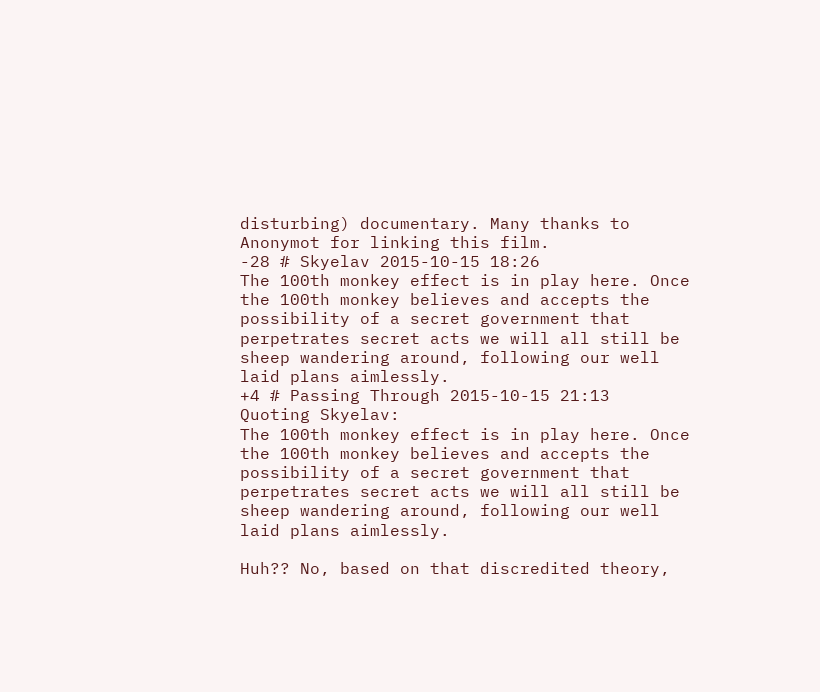disturbing) documentary. Many thanks to Anonymot for linking this film.
-28 # Skyelav 2015-10-15 18:26
The 100th monkey effect is in play here. Once the 100th monkey believes and accepts the possibility of a secret government that perpetrates secret acts we will all still be sheep wandering around, following our well laid plans aimlessly.
+4 # Passing Through 2015-10-15 21:13
Quoting Skyelav:
The 100th monkey effect is in play here. Once the 100th monkey believes and accepts the possibility of a secret government that perpetrates secret acts we will all still be sheep wandering around, following our well laid plans aimlessly.

Huh?? No, based on that discredited theory,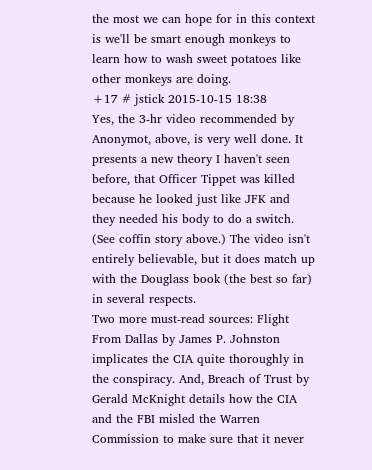the most we can hope for in this context is we'll be smart enough monkeys to learn how to wash sweet potatoes like other monkeys are doing.
+17 # jstick 2015-10-15 18:38
Yes, the 3-hr video recommended by Anonymot, above, is very well done. It presents a new theory I haven't seen before, that Officer Tippet was killed because he looked just like JFK and they needed his body to do a switch. (See coffin story above.) The video isn't entirely believable, but it does match up with the Douglass book (the best so far) in several respects.
Two more must-read sources: Flight From Dallas by James P. Johnston implicates the CIA quite thoroughly in the conspiracy. And, Breach of Trust by Gerald McKnight details how the CIA and the FBI misled the Warren Commission to make sure that it never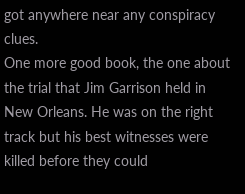got anywhere near any conspiracy clues.
One more good book, the one about the trial that Jim Garrison held in New Orleans. He was on the right track but his best witnesses were killed before they could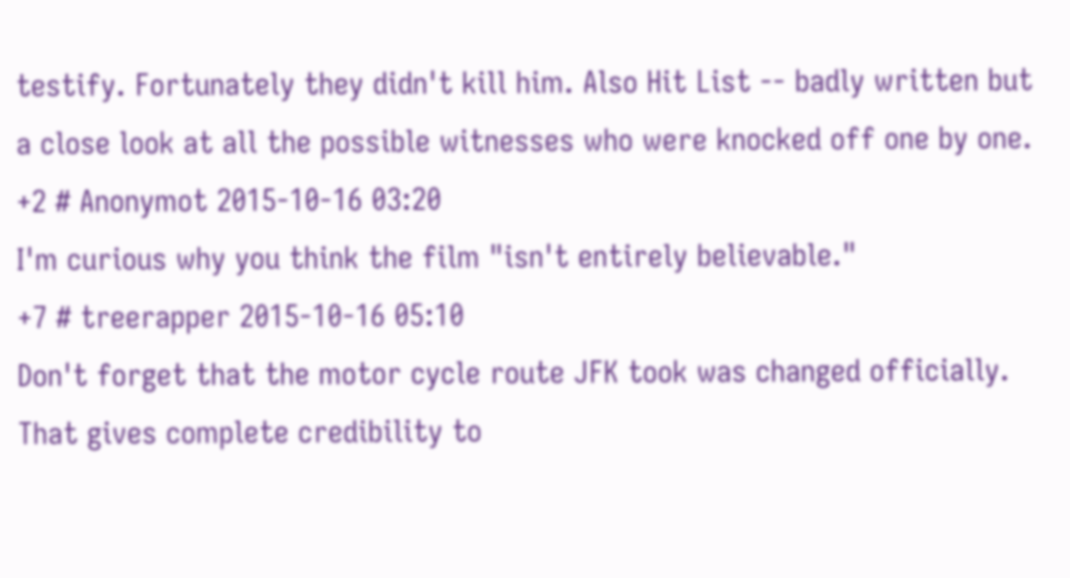testify. Fortunately they didn't kill him. Also Hit List -- badly written but a close look at all the possible witnesses who were knocked off one by one.
+2 # Anonymot 2015-10-16 03:20
I'm curious why you think the film "isn't entirely believable."
+7 # treerapper 2015-10-16 05:10
Don't forget that the motor cycle route JFK took was changed officially. That gives complete credibility to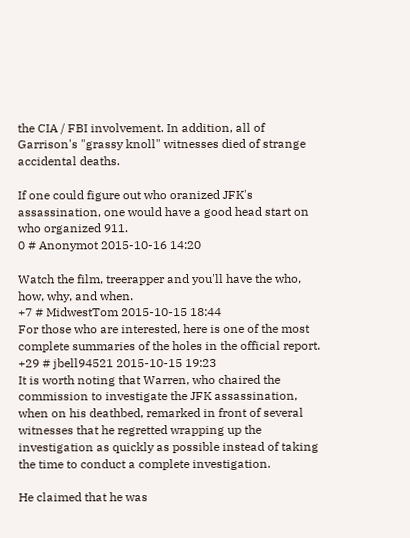the CIA / FBI involvement. In addition, all of Garrison's "grassy knoll" witnesses died of strange accidental deaths.

If one could figure out who oranized JFK's assassination, one would have a good head start on who organized 911.
0 # Anonymot 2015-10-16 14:20

Watch the film, treerapper and you'll have the who, how, why, and when.
+7 # MidwestTom 2015-10-15 18:44
For those who are interested, here is one of the most complete summaries of the holes in the official report.
+29 # jbell94521 2015-10-15 19:23
It is worth noting that Warren, who chaired the commission to investigate the JFK assassination, when on his deathbed, remarked in front of several witnesses that he regretted wrapping up the investigation as quickly as possible instead of taking the time to conduct a complete investigation.

He claimed that he was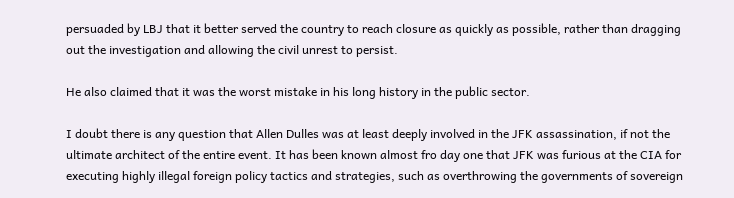persuaded by LBJ that it better served the country to reach closure as quickly as possible, rather than dragging out the investigation and allowing the civil unrest to persist.

He also claimed that it was the worst mistake in his long history in the public sector.

I doubt there is any question that Allen Dulles was at least deeply involved in the JFK assassination, if not the ultimate architect of the entire event. It has been known almost fro day one that JFK was furious at the CIA for executing highly illegal foreign policy tactics and strategies, such as overthrowing the governments of sovereign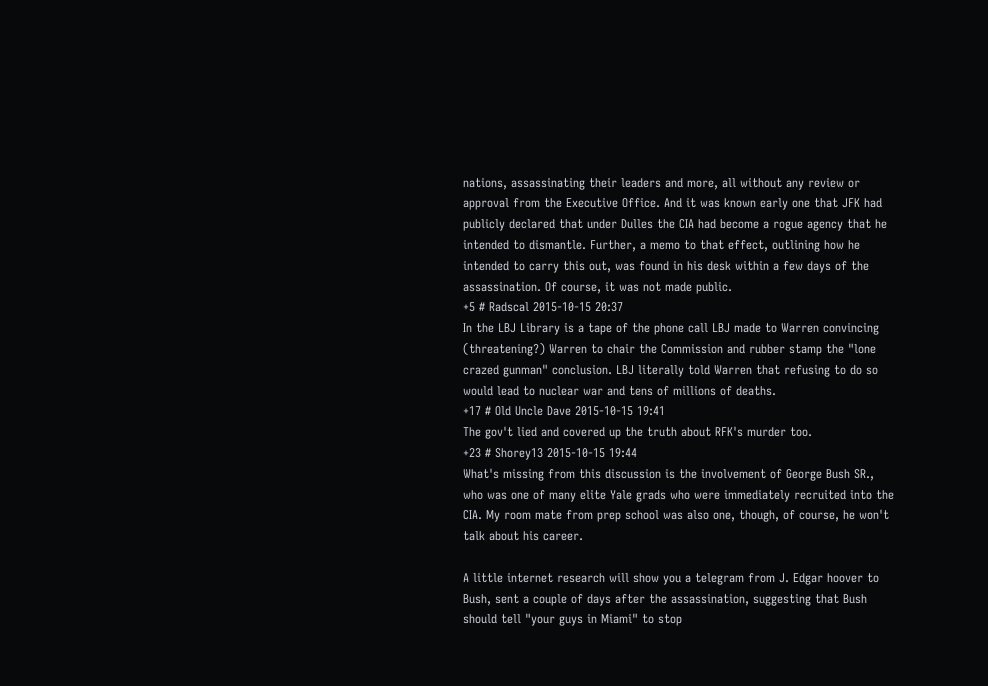nations, assassinating their leaders and more, all without any review or approval from the Executive Office. And it was known early one that JFK had publicly declared that under Dulles the CIA had become a rogue agency that he intended to dismantle. Further, a memo to that effect, outlining how he intended to carry this out, was found in his desk within a few days of the assassination. Of course, it was not made public.
+5 # Radscal 2015-10-15 20:37
In the LBJ Library is a tape of the phone call LBJ made to Warren convincing (threatening?) Warren to chair the Commission and rubber stamp the "lone crazed gunman" conclusion. LBJ literally told Warren that refusing to do so would lead to nuclear war and tens of millions of deaths.
+17 # Old Uncle Dave 2015-10-15 19:41
The gov't lied and covered up the truth about RFK's murder too.
+23 # Shorey13 2015-10-15 19:44
What's missing from this discussion is the involvement of George Bush SR., who was one of many elite Yale grads who were immediately recruited into the CIA. My room mate from prep school was also one, though, of course, he won't talk about his career.

A little internet research will show you a telegram from J. Edgar hoover to Bush, sent a couple of days after the assassination, suggesting that Bush should tell "your guys in Miami" to stop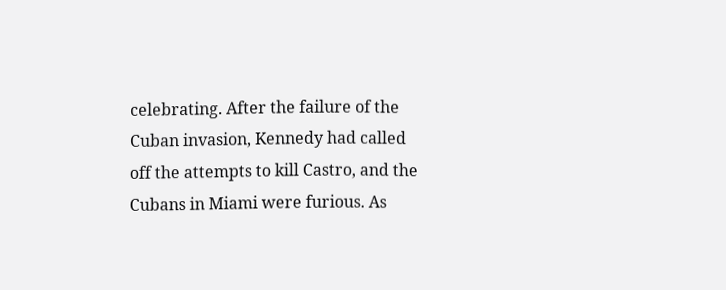celebrating. After the failure of the Cuban invasion, Kennedy had called off the attempts to kill Castro, and the Cubans in Miami were furious. As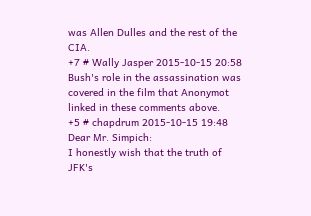was Allen Dulles and the rest of the CIA.
+7 # Wally Jasper 2015-10-15 20:58
Bush's role in the assassination was covered in the film that Anonymot linked in these comments above.
+5 # chapdrum 2015-10-15 19:48
Dear Mr. Simpich:
I honestly wish that the truth of JFK's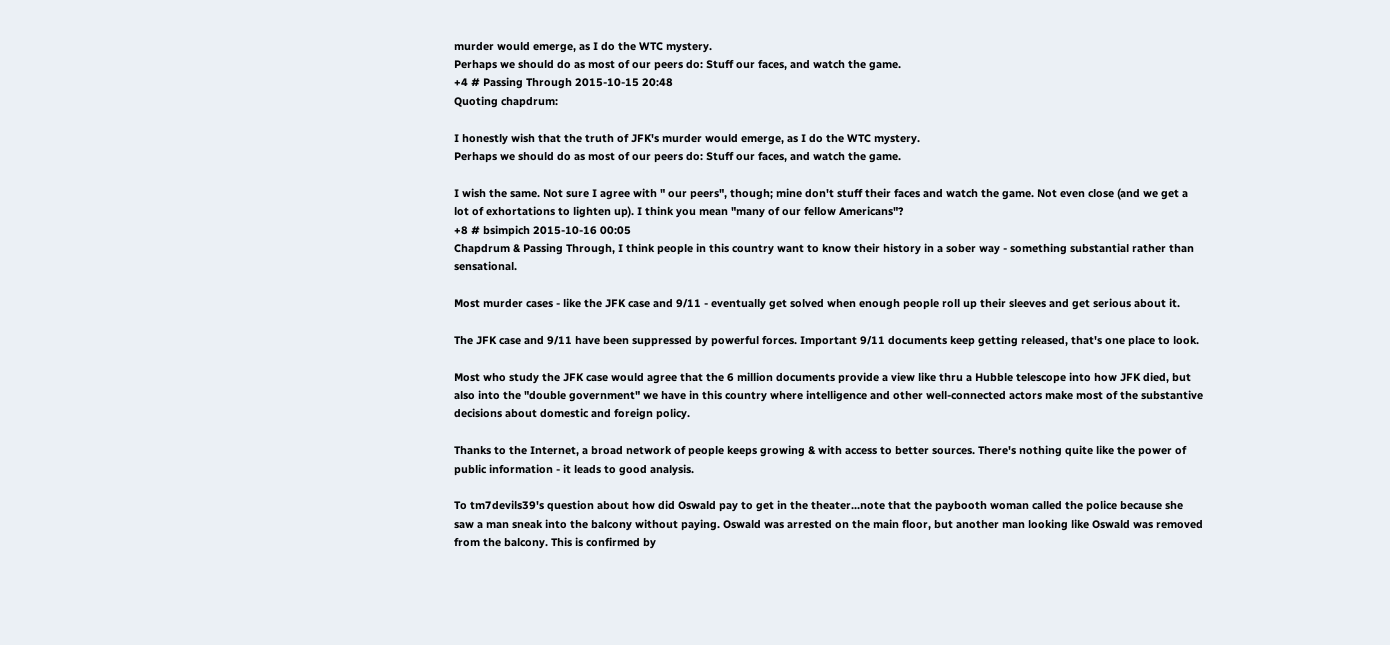murder would emerge, as I do the WTC mystery.
Perhaps we should do as most of our peers do: Stuff our faces, and watch the game.
+4 # Passing Through 2015-10-15 20:48
Quoting chapdrum:

I honestly wish that the truth of JFK's murder would emerge, as I do the WTC mystery.
Perhaps we should do as most of our peers do: Stuff our faces, and watch the game.

I wish the same. Not sure I agree with " our peers", though; mine don't stuff their faces and watch the game. Not even close (and we get a lot of exhortations to lighten up). I think you mean "many of our fellow Americans"?
+8 # bsimpich 2015-10-16 00:05
Chapdrum & Passing Through, I think people in this country want to know their history in a sober way - something substantial rather than sensational.

Most murder cases - like the JFK case and 9/11 - eventually get solved when enough people roll up their sleeves and get serious about it.

The JFK case and 9/11 have been suppressed by powerful forces. Important 9/11 documents keep getting released, that's one place to look.

Most who study the JFK case would agree that the 6 million documents provide a view like thru a Hubble telescope into how JFK died, but also into the "double government" we have in this country where intelligence and other well-connected actors make most of the substantive decisions about domestic and foreign policy.

Thanks to the Internet, a broad network of people keeps growing & with access to better sources. There's nothing quite like the power of public information - it leads to good analysis.

To tm7devils39's question about how did Oswald pay to get in the theater...note that the paybooth woman called the police because she saw a man sneak into the balcony without paying. Oswald was arrested on the main floor, but another man looking like Oswald was removed from the balcony. This is confirmed by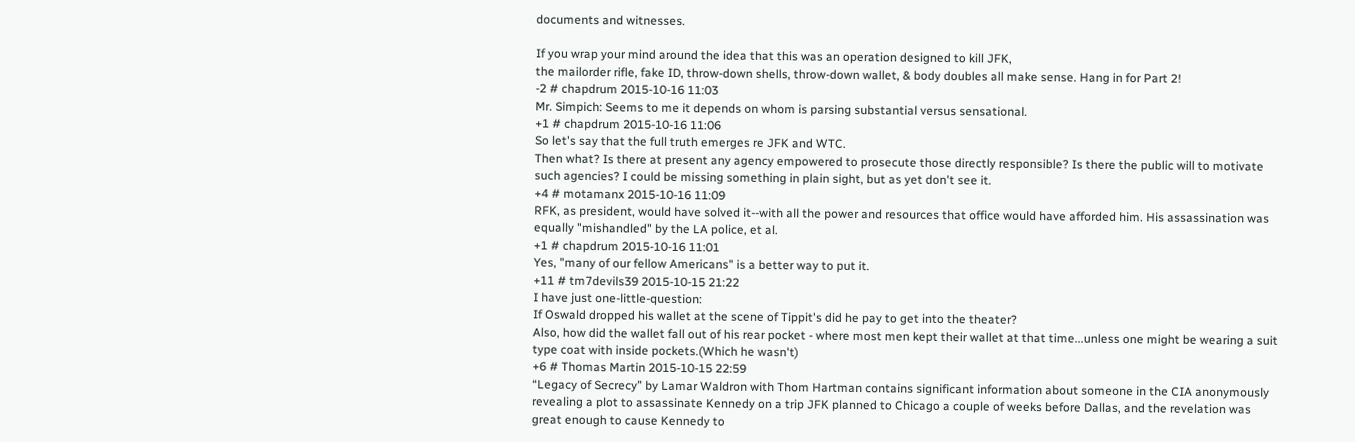documents and witnesses.

If you wrap your mind around the idea that this was an operation designed to kill JFK,
the mailorder rifle, fake ID, throw-down shells, throw-down wallet, & body doubles all make sense. Hang in for Part 2!
-2 # chapdrum 2015-10-16 11:03
Mr. Simpich: Seems to me it depends on whom is parsing substantial versus sensational.
+1 # chapdrum 2015-10-16 11:06
So let's say that the full truth emerges re JFK and WTC.
Then what? Is there at present any agency empowered to prosecute those directly responsible? Is there the public will to motivate such agencies? I could be missing something in plain sight, but as yet don't see it.
+4 # motamanx 2015-10-16 11:09
RFK, as president, would have solved it--with all the power and resources that office would have afforded him. His assassination was equally "mishandled" by the LA police, et al.
+1 # chapdrum 2015-10-16 11:01
Yes, "many of our fellow Americans" is a better way to put it.
+11 # tm7devils39 2015-10-15 21:22
I have just one-little-question:
If Oswald dropped his wallet at the scene of Tippit's did he pay to get into the theater?
Also, how did the wallet fall out of his rear pocket - where most men kept their wallet at that time...unless one might be wearing a suit type coat with inside pockets.(Which he wasn't)
+6 # Thomas Martin 2015-10-15 22:59
“Legacy of Secrecy” by Lamar Waldron with Thom Hartman contains significant information about someone in the CIA anonymously revealing a plot to assassinate Kennedy on a trip JFK planned to Chicago a couple of weeks before Dallas, and the revelation was great enough to cause Kennedy to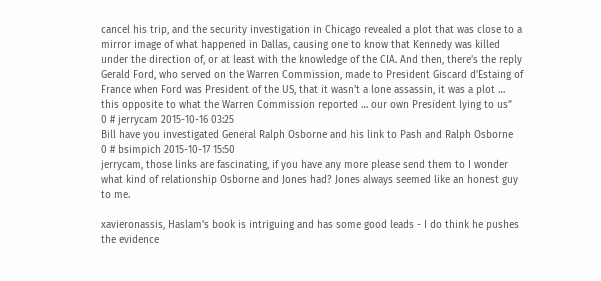cancel his trip, and the security investigation in Chicago revealed a plot that was close to a mirror image of what happened in Dallas, causing one to know that Kennedy was killed under the direction of, or at least with the knowledge of the CIA. And then, there’s the reply Gerald Ford, who served on the Warren Commission, made to President Giscard d'Estaing of France when Ford was President of the US, that it wasn't a lone assassin, it was a plot … this opposite to what the Warren Commission reported … our own President lying to us”
0 # jerrycam 2015-10-16 03:25
Bill have you investigated General Ralph Osborne and his link to Pash and Ralph Osborne
0 # bsimpich 2015-10-17 15:50
jerrycam, those links are fascinating, if you have any more please send them to I wonder what kind of relationship Osborne and Jones had? Jones always seemed like an honest guy to me.

xavieronassis, Haslam's book is intriguing and has some good leads - I do think he pushes the evidence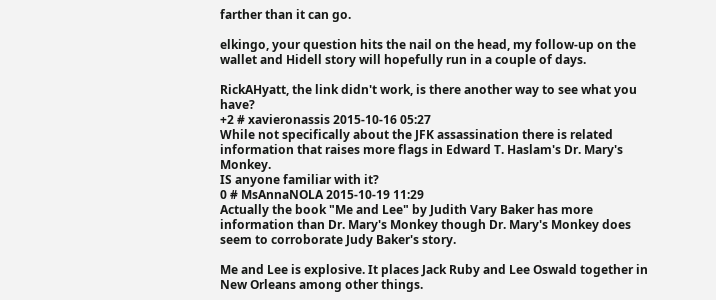farther than it can go.

elkingo, your question hits the nail on the head, my follow-up on the wallet and Hidell story will hopefully run in a couple of days.

RickAHyatt, the link didn't work, is there another way to see what you have?
+2 # xavieronassis 2015-10-16 05:27
While not specifically about the JFK assassination there is related information that raises more flags in Edward T. Haslam's Dr. Mary's Monkey.
IS anyone familiar with it?
0 # MsAnnaNOLA 2015-10-19 11:29
Actually the book "Me and Lee" by Judith Vary Baker has more information than Dr. Mary's Monkey though Dr. Mary's Monkey does seem to corroborate Judy Baker's story.

Me and Lee is explosive. It places Jack Ruby and Lee Oswald together in New Orleans among other things.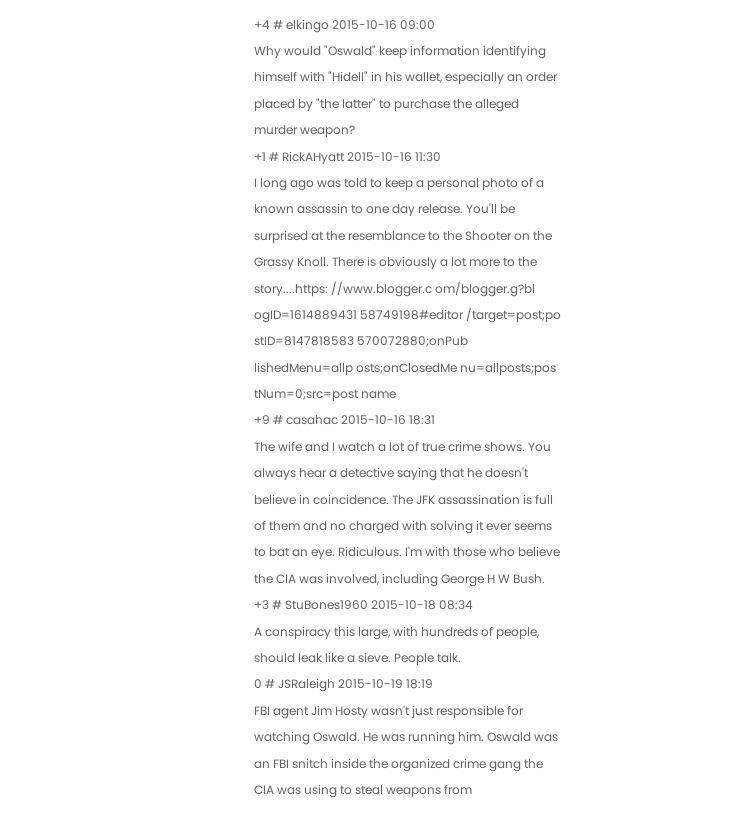+4 # elkingo 2015-10-16 09:00
Why would "Oswald" keep information identifying himself with "Hidell" in his wallet, especially an order placed by "the latter" to purchase the alleged murder weapon?
+1 # RickAHyatt 2015-10-16 11:30
I long ago was told to keep a personal photo of a known assassin to one day release. You'll be surprised at the resemblance to the Shooter on the Grassy Knoll. There is obviously a lot more to the story....https: //www.blogger.c om/blogger.g?bl ogID=1614889431 58749198#editor /target=post;po stID=8147818583 570072880;onPub lishedMenu=allp osts;onClosedMe nu=allposts;pos tNum=0;src=post name
+9 # casahac 2015-10-16 18:31
The wife and I watch a lot of true crime shows. You always hear a detective saying that he doesn't believe in coincidence. The JFK assassination is full of them and no charged with solving it ever seems to bat an eye. Ridiculous. I'm with those who believe the CIA was involved, including George H W Bush.
+3 # StuBones1960 2015-10-18 08:34
A conspiracy this large, with hundreds of people, should leak like a sieve. People talk.
0 # JSRaleigh 2015-10-19 18:19
FBI agent Jim Hosty wasn't just responsible for watching Oswald. He was running him. Oswald was an FBI snitch inside the organized crime gang the CIA was using to steal weapons from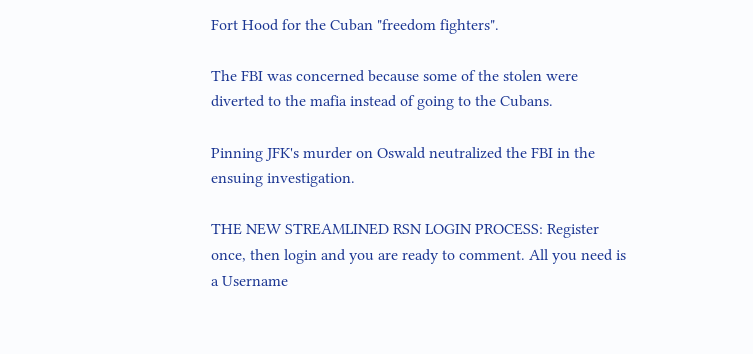Fort Hood for the Cuban "freedom fighters".

The FBI was concerned because some of the stolen were diverted to the mafia instead of going to the Cubans.

Pinning JFK's murder on Oswald neutralized the FBI in the ensuing investigation.

THE NEW STREAMLINED RSN LOGIN PROCESS: Register once, then login and you are ready to comment. All you need is a Username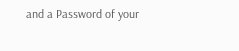and a Password of your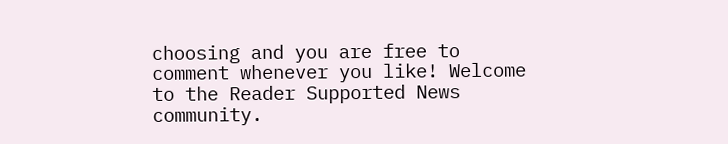choosing and you are free to comment whenever you like! Welcome to the Reader Supported News community.